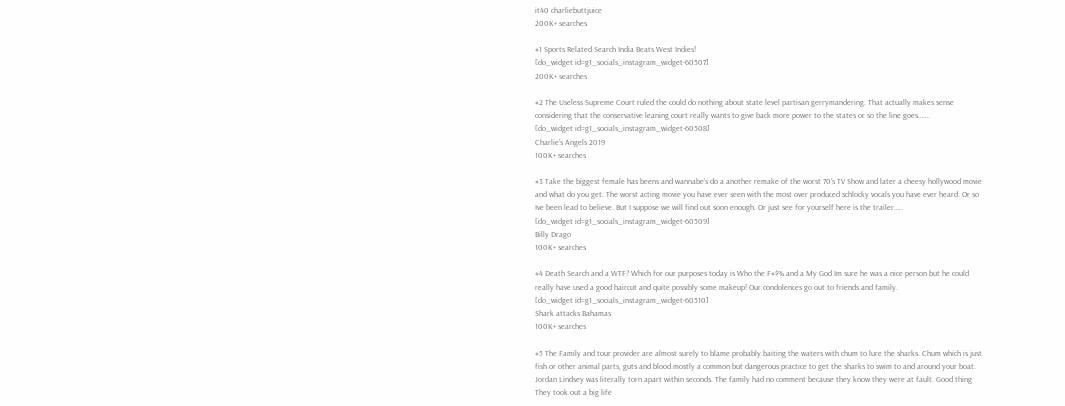it40 charliebuttjuice
200K+ searches

#1 Sports Related Search India Beats West Indies!
[do_widget id=g1_socials_instagram_widget-60507]
200K+ searches

#2 The Useless Supreme Court ruled the could do nothing about state level partisan gerrymandering. That actually makes sense considering that the conservative leaning court really wants to give back more power to the states or so the line goes…….
[do_widget id=g1_socials_instagram_widget-60508]
Charlie’s Angels 2019
100K+ searches

#3 Take the biggest female has beens and wannabe’s do a another remake of the worst 70’s TV Show and later a cheesy hollywood movie and what do you get. The worst acting movie you have ever seen with the most over produced schlocky vocals you have ever heard. Or so Ive been lead to believe. But I suppose we will find out soon enough. Or just see for yourself here is the trailer…..
[do_widget id=g1_socials_instagram_widget-60509]
Billy Drago
100K+ searches

#4 Death Search and a WTF? Which for our purposes today is Who the F#$% and a My God Im sure he was a nice person but he could really have used a good haircut and quite possibly some makeup! Our condolences go out to friends and family.
[do_widget id=g1_socials_instagram_widget-60510]
Shark attacks Bahamas
100K+ searches

#5 The Family and tour provider are almost surely to blame probably baiting the waters with chum to lure the sharks. Chum which is just fish or other animal parts, guts and blood mostly a common but dangerous practice to get the sharks to swim to and around your boat. Jordan Lindsey was literally torn apart within seconds. The family had no comment because they know they were at fault. Good thing They took out a big life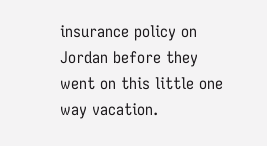insurance policy on Jordan before they went on this little one way vacation.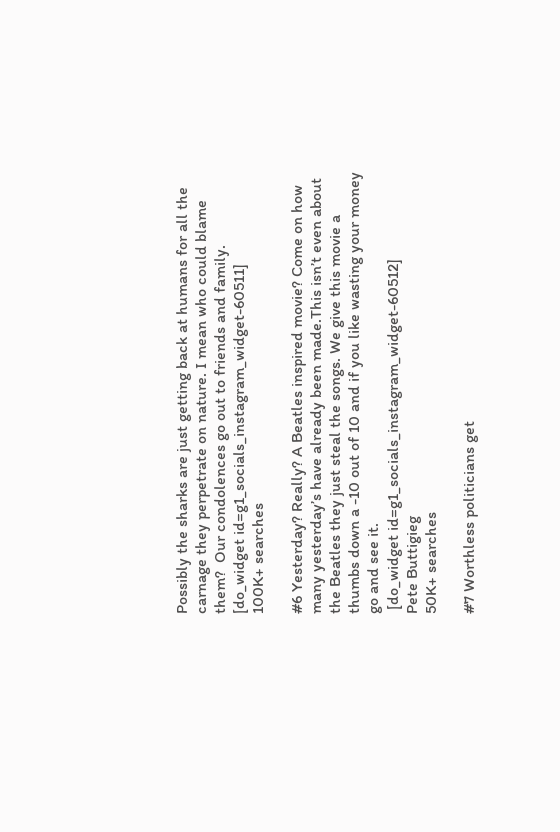Possibly the sharks are just getting back at humans for all the carnage they perpetrate on nature. I mean who could blame them?  Our condolences go out to friends and family.
[do_widget id=g1_socials_instagram_widget-60511]
100K+ searches

#6 Yesterday? Really? A Beatles inspired movie? Come on how many yesterday’s have already been made.This isn’t even about the Beatles they just steal the songs. We give this movie a thumbs down a -10 out of 10 and if you like wasting your money go and see it.
 [do_widget id=g1_socials_instagram_widget-60512]
Pete Buttigieg
50K+ searches

#7 Worthless politicians get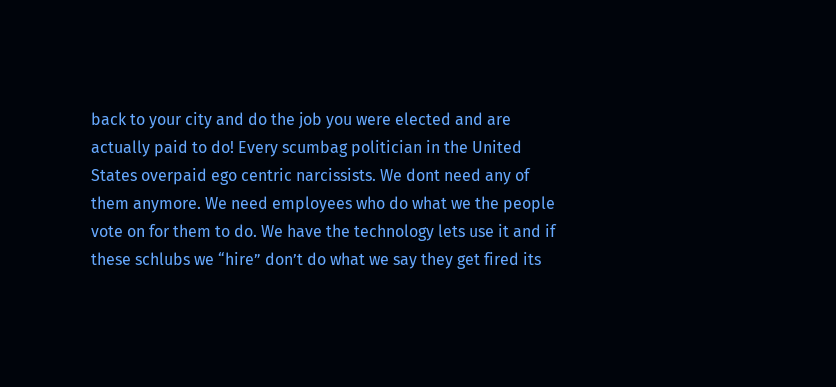back to your city and do the job you were elected and are actually paid to do! Every scumbag politician in the United States overpaid ego centric narcissists. We dont need any of them anymore. We need employees who do what we the people vote on for them to do. We have the technology lets use it and if these schlubs we “hire” don’t do what we say they get fired its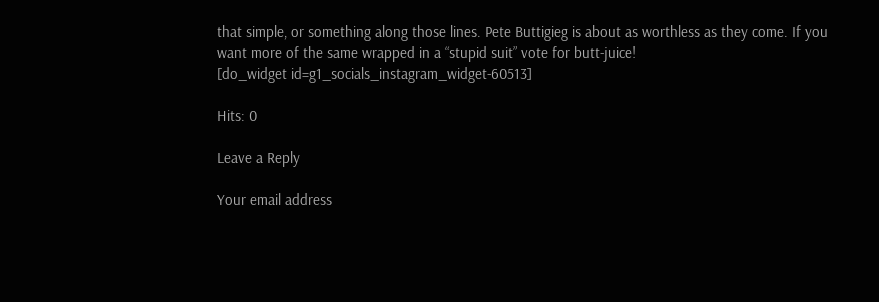that simple, or something along those lines. Pete Buttigieg is about as worthless as they come. If you want more of the same wrapped in a “stupid suit” vote for butt-juice!
[do_widget id=g1_socials_instagram_widget-60513]

Hits: 0

Leave a Reply

Your email address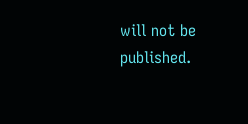will not be published.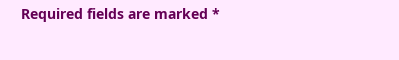Required fields are marked *